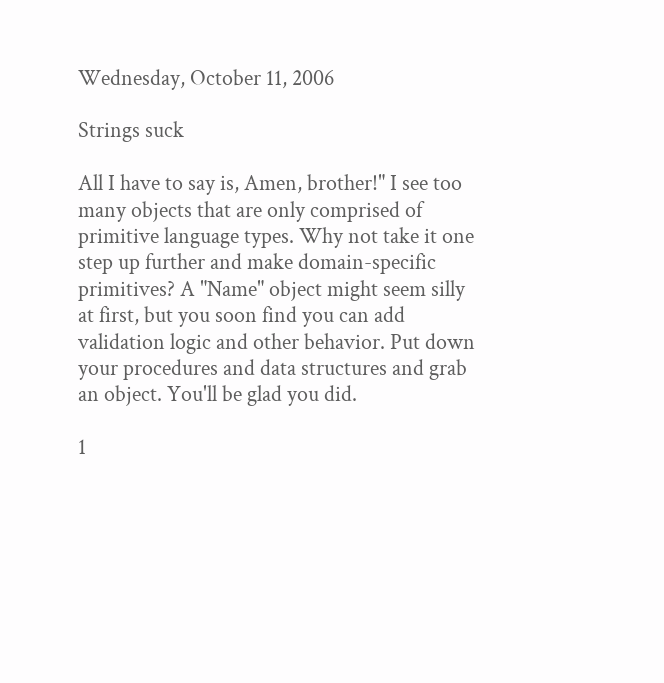Wednesday, October 11, 2006

Strings suck

All I have to say is, Amen, brother!" I see too many objects that are only comprised of primitive language types. Why not take it one step up further and make domain-specific primitives? A "Name" object might seem silly at first, but you soon find you can add validation logic and other behavior. Put down your procedures and data structures and grab an object. You'll be glad you did.

1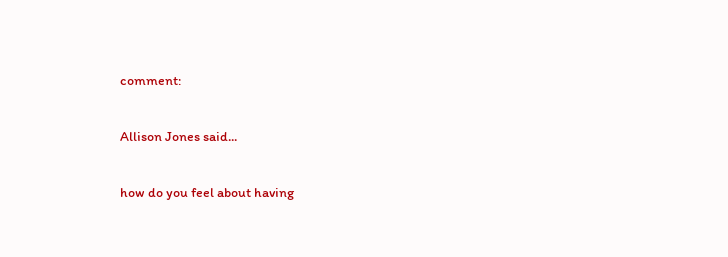comment:

Allison Jones said...

how do you feel about having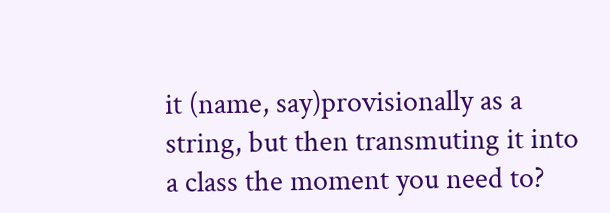it (name, say)provisionally as a string, but then transmuting it into a class the moment you need to?